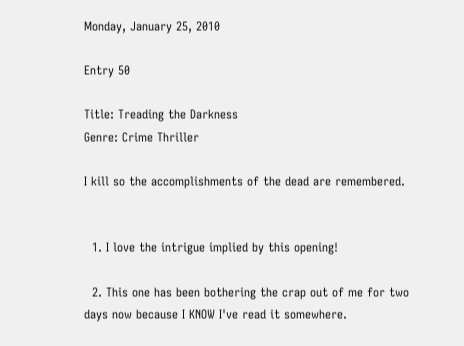Monday, January 25, 2010

Entry 50

Title: Treading the Darkness
Genre: Crime Thriller

I kill so the accomplishments of the dead are remembered.


  1. I love the intrigue implied by this opening!

  2. This one has been bothering the crap out of me for two days now because I KNOW I've read it somewhere.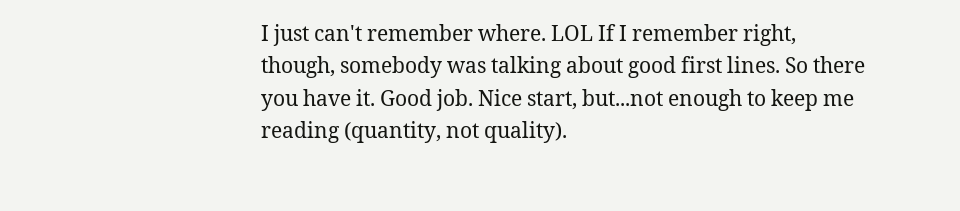I just can't remember where. LOL If I remember right, though, somebody was talking about good first lines. So there you have it. Good job. Nice start, but...not enough to keep me reading (quantity, not quality).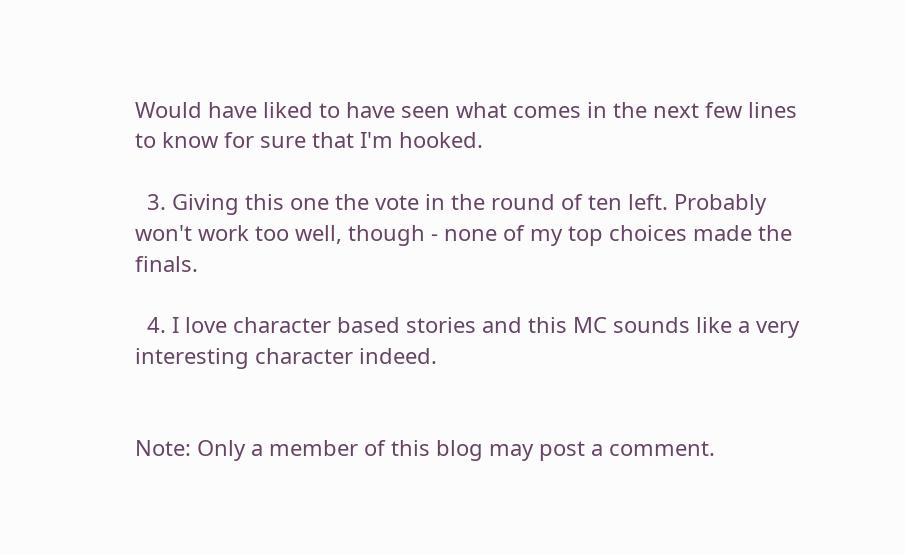Would have liked to have seen what comes in the next few lines to know for sure that I'm hooked.

  3. Giving this one the vote in the round of ten left. Probably won't work too well, though - none of my top choices made the finals.

  4. I love character based stories and this MC sounds like a very interesting character indeed.


Note: Only a member of this blog may post a comment.